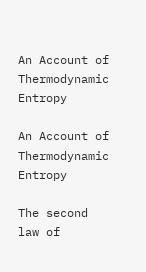An Account of Thermodynamic Entropy

An Account of Thermodynamic Entropy

The second law of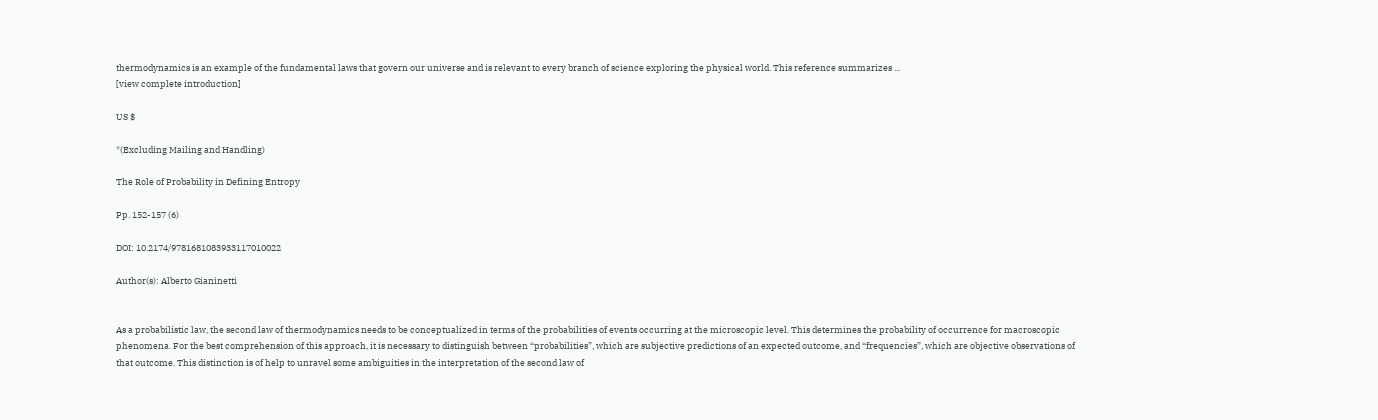thermodynamics is an example of the fundamental laws that govern our universe and is relevant to every branch of science exploring the physical world. This reference summarizes ...
[view complete introduction]

US $

*(Excluding Mailing and Handling)

The Role of Probability in Defining Entropy

Pp. 152-157 (6)

DOI: 10.2174/9781681083933117010022

Author(s): Alberto Gianinetti


As a probabilistic law, the second law of thermodynamics needs to be conceptualized in terms of the probabilities of events occurring at the microscopic level. This determines the probability of occurrence for macroscopic phenomena. For the best comprehension of this approach, it is necessary to distinguish between “probabilities”, which are subjective predictions of an expected outcome, and “frequencies”, which are objective observations of that outcome. This distinction is of help to unravel some ambiguities in the interpretation of the second law of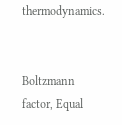thermodynamics.


Boltzmann factor, Equal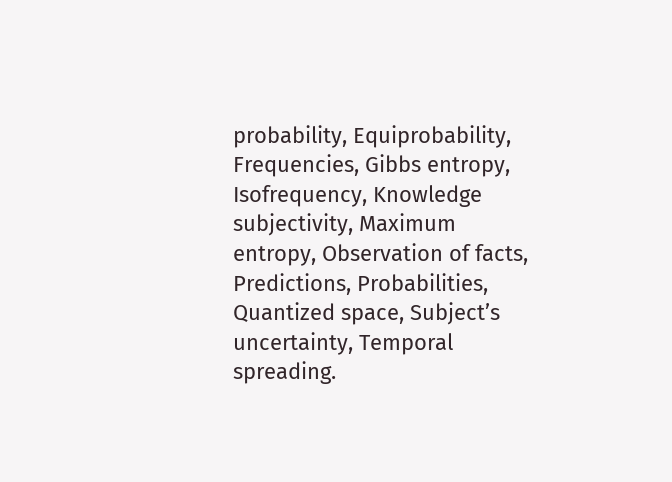probability, Equiprobability, Frequencies, Gibbs entropy, Isofrequency, Knowledge subjectivity, Maximum entropy, Observation of facts, Predictions, Probabilities, Quantized space, Subject’s uncertainty, Temporal spreading.